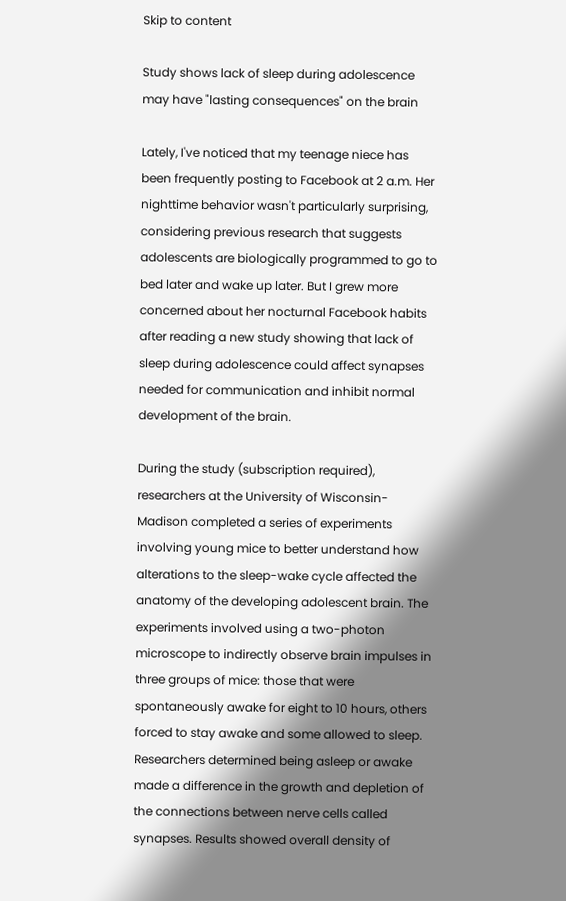Skip to content

Study shows lack of sleep during adolescence may have "lasting consequences" on the brain

Lately, I've noticed that my teenage niece has been frequently posting to Facebook at 2 a.m. Her nighttime behavior wasn't particularly surprising, considering previous research that suggests adolescents are biologically programmed to go to bed later and wake up later. But I grew more concerned about her nocturnal Facebook habits after reading a new study showing that lack of sleep during adolescence could affect synapses needed for communication and inhibit normal development of the brain.

During the study (subscription required), researchers at the University of Wisconsin-Madison completed a series of experiments involving young mice to better understand how alterations to the sleep-wake cycle affected the anatomy of the developing adolescent brain. The experiments involved using a two-photon microscope to indirectly observe brain impulses in three groups of mice: those that were spontaneously awake for eight to 10 hours, others forced to stay awake and some allowed to sleep. Researchers determined being asleep or awake made a difference in the growth and depletion of the connections between nerve cells called synapses. Results showed overall density of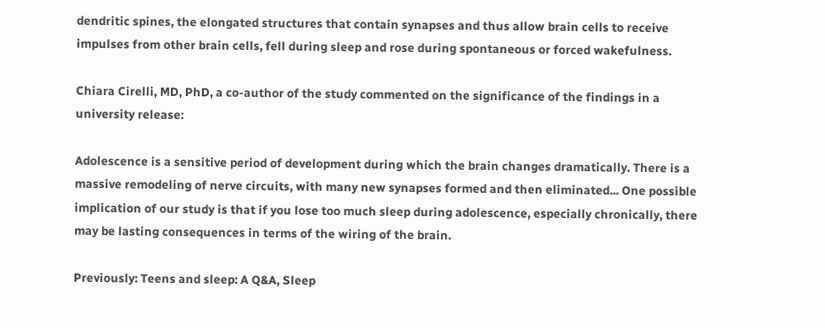dendritic spines, the elongated structures that contain synapses and thus allow brain cells to receive impulses from other brain cells, fell during sleep and rose during spontaneous or forced wakefulness.

Chiara Cirelli, MD, PhD, a co-author of the study commented on the significance of the findings in a university release:

Adolescence is a sensitive period of development during which the brain changes dramatically. There is a massive remodeling of nerve circuits, with many new synapses formed and then eliminated... One possible implication of our study is that if you lose too much sleep during adolescence, especially chronically, there may be lasting consequences in terms of the wiring of the brain.

Previously: Teens and sleep: A Q&A, Sleep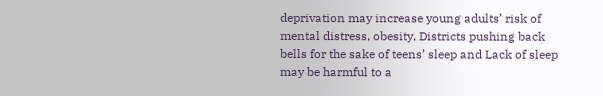deprivation may increase young adults’ risk of mental distress, obesity, Districts pushing back bells for the sake of teens’ sleep and Lack of sleep may be harmful to a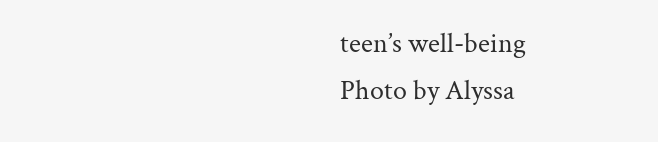teen’s well-being
Photo by Alyssa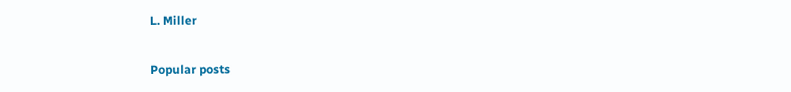L. Miller

Popular posts